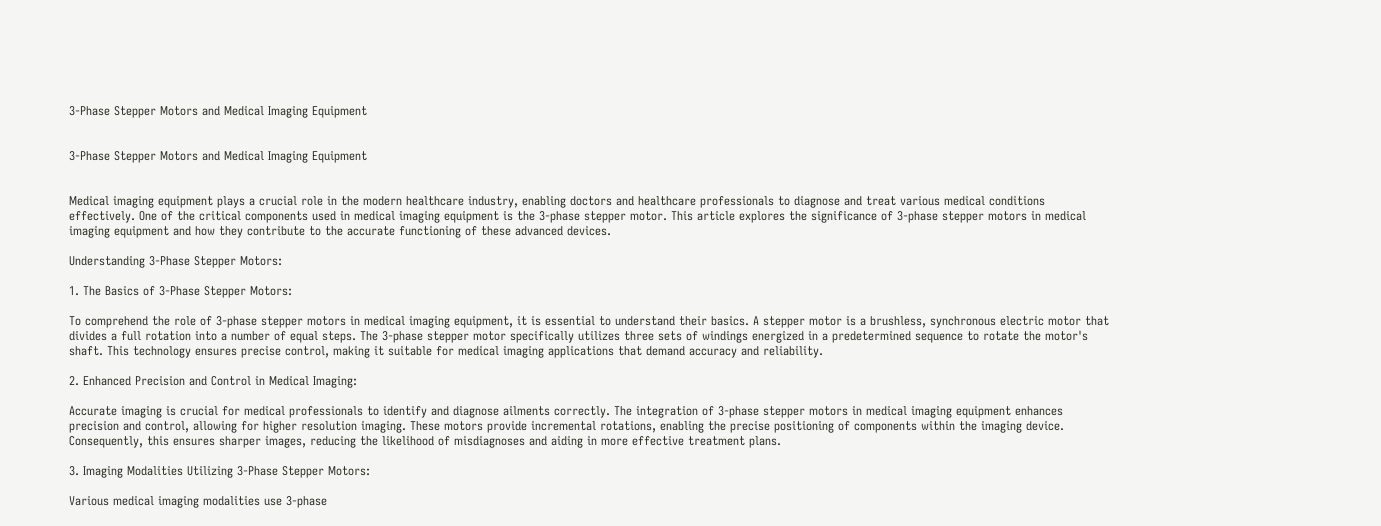3-Phase Stepper Motors and Medical Imaging Equipment


3-Phase Stepper Motors and Medical Imaging Equipment


Medical imaging equipment plays a crucial role in the modern healthcare industry, enabling doctors and healthcare professionals to diagnose and treat various medical conditions effectively. One of the critical components used in medical imaging equipment is the 3-phase stepper motor. This article explores the significance of 3-phase stepper motors in medical imaging equipment and how they contribute to the accurate functioning of these advanced devices.

Understanding 3-Phase Stepper Motors:

1. The Basics of 3-Phase Stepper Motors:

To comprehend the role of 3-phase stepper motors in medical imaging equipment, it is essential to understand their basics. A stepper motor is a brushless, synchronous electric motor that divides a full rotation into a number of equal steps. The 3-phase stepper motor specifically utilizes three sets of windings energized in a predetermined sequence to rotate the motor's shaft. This technology ensures precise control, making it suitable for medical imaging applications that demand accuracy and reliability.

2. Enhanced Precision and Control in Medical Imaging:

Accurate imaging is crucial for medical professionals to identify and diagnose ailments correctly. The integration of 3-phase stepper motors in medical imaging equipment enhances precision and control, allowing for higher resolution imaging. These motors provide incremental rotations, enabling the precise positioning of components within the imaging device. Consequently, this ensures sharper images, reducing the likelihood of misdiagnoses and aiding in more effective treatment plans.

3. Imaging Modalities Utilizing 3-Phase Stepper Motors:

Various medical imaging modalities use 3-phase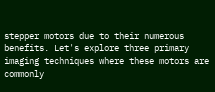stepper motors due to their numerous benefits. Let's explore three primary imaging techniques where these motors are commonly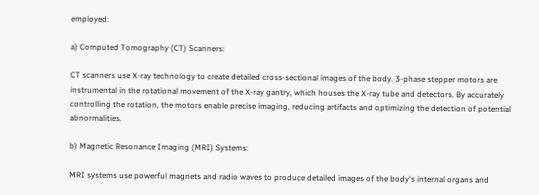employed:

a) Computed Tomography (CT) Scanners:

CT scanners use X-ray technology to create detailed cross-sectional images of the body. 3-phase stepper motors are instrumental in the rotational movement of the X-ray gantry, which houses the X-ray tube and detectors. By accurately controlling the rotation, the motors enable precise imaging, reducing artifacts and optimizing the detection of potential abnormalities.

b) Magnetic Resonance Imaging (MRI) Systems:

MRI systems use powerful magnets and radio waves to produce detailed images of the body's internal organs and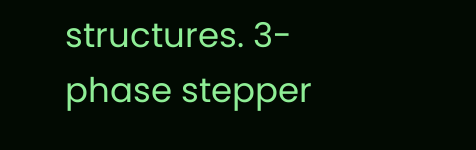structures. 3-phase stepper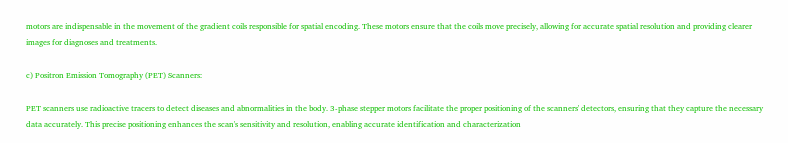motors are indispensable in the movement of the gradient coils responsible for spatial encoding. These motors ensure that the coils move precisely, allowing for accurate spatial resolution and providing clearer images for diagnoses and treatments.

c) Positron Emission Tomography (PET) Scanners:

PET scanners use radioactive tracers to detect diseases and abnormalities in the body. 3-phase stepper motors facilitate the proper positioning of the scanners' detectors, ensuring that they capture the necessary data accurately. This precise positioning enhances the scan's sensitivity and resolution, enabling accurate identification and characterization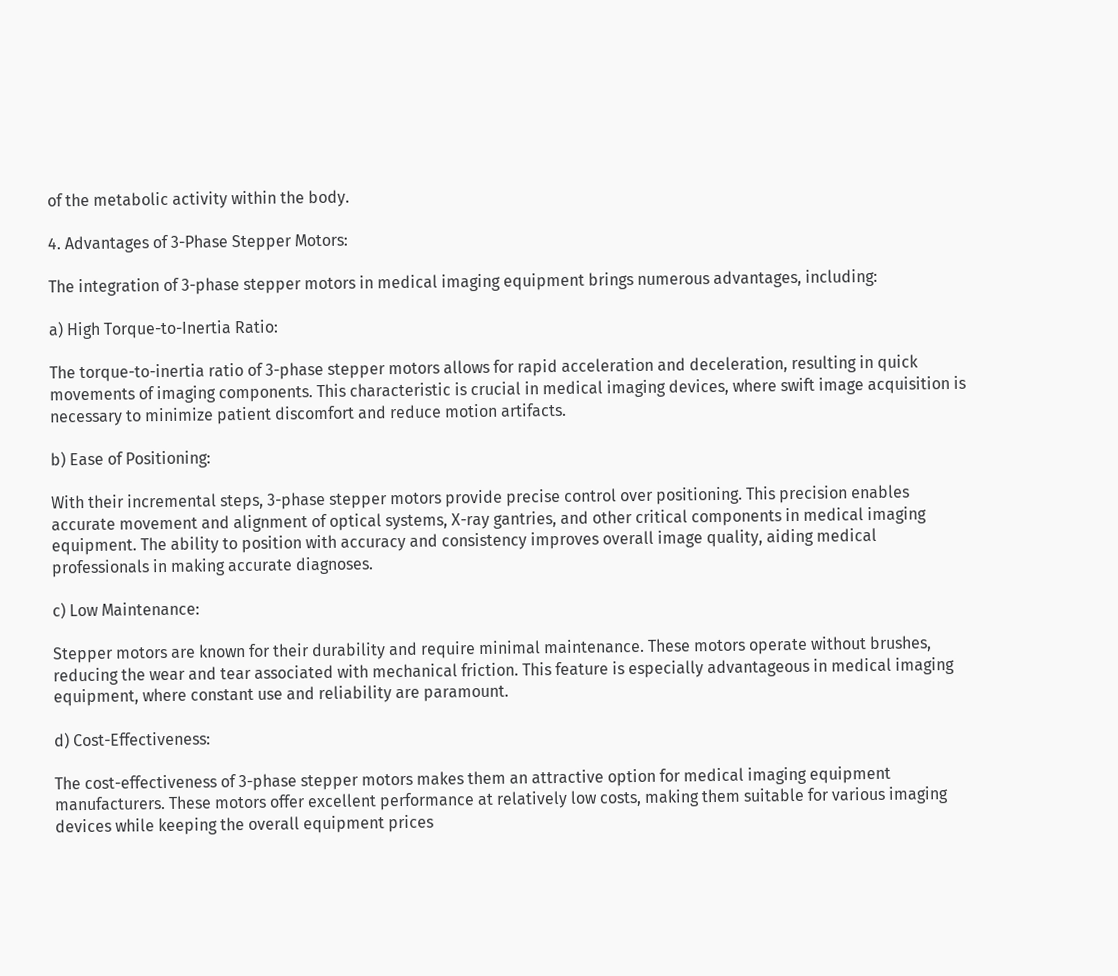of the metabolic activity within the body.

4. Advantages of 3-Phase Stepper Motors:

The integration of 3-phase stepper motors in medical imaging equipment brings numerous advantages, including:

a) High Torque-to-Inertia Ratio:

The torque-to-inertia ratio of 3-phase stepper motors allows for rapid acceleration and deceleration, resulting in quick movements of imaging components. This characteristic is crucial in medical imaging devices, where swift image acquisition is necessary to minimize patient discomfort and reduce motion artifacts.

b) Ease of Positioning:

With their incremental steps, 3-phase stepper motors provide precise control over positioning. This precision enables accurate movement and alignment of optical systems, X-ray gantries, and other critical components in medical imaging equipment. The ability to position with accuracy and consistency improves overall image quality, aiding medical professionals in making accurate diagnoses.

c) Low Maintenance:

Stepper motors are known for their durability and require minimal maintenance. These motors operate without brushes, reducing the wear and tear associated with mechanical friction. This feature is especially advantageous in medical imaging equipment, where constant use and reliability are paramount.

d) Cost-Effectiveness:

The cost-effectiveness of 3-phase stepper motors makes them an attractive option for medical imaging equipment manufacturers. These motors offer excellent performance at relatively low costs, making them suitable for various imaging devices while keeping the overall equipment prices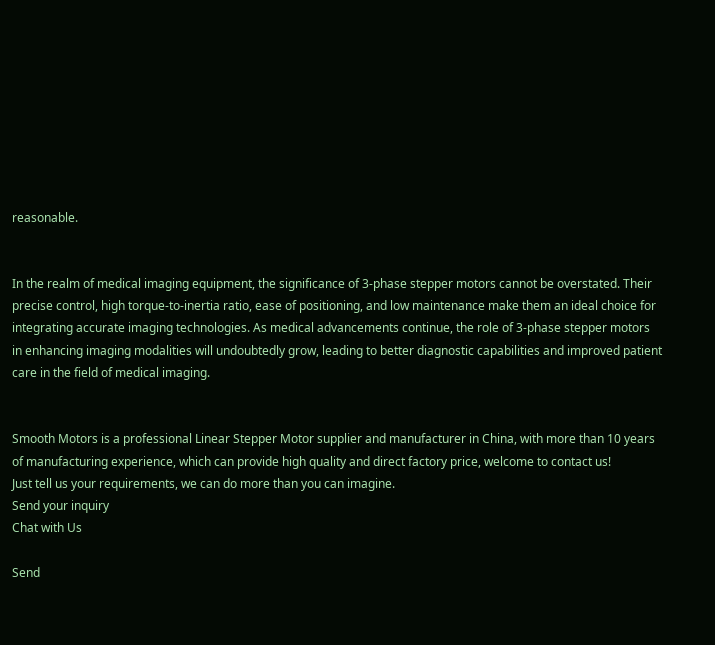reasonable.


In the realm of medical imaging equipment, the significance of 3-phase stepper motors cannot be overstated. Their precise control, high torque-to-inertia ratio, ease of positioning, and low maintenance make them an ideal choice for integrating accurate imaging technologies. As medical advancements continue, the role of 3-phase stepper motors in enhancing imaging modalities will undoubtedly grow, leading to better diagnostic capabilities and improved patient care in the field of medical imaging.


Smooth Motors is a professional Linear Stepper Motor supplier and manufacturer in China, with more than 10 years of manufacturing experience, which can provide high quality and direct factory price, welcome to contact us!
Just tell us your requirements, we can do more than you can imagine.
Send your inquiry
Chat with Us

Send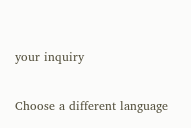your inquiry

Choose a different language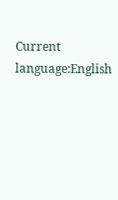Current language:English